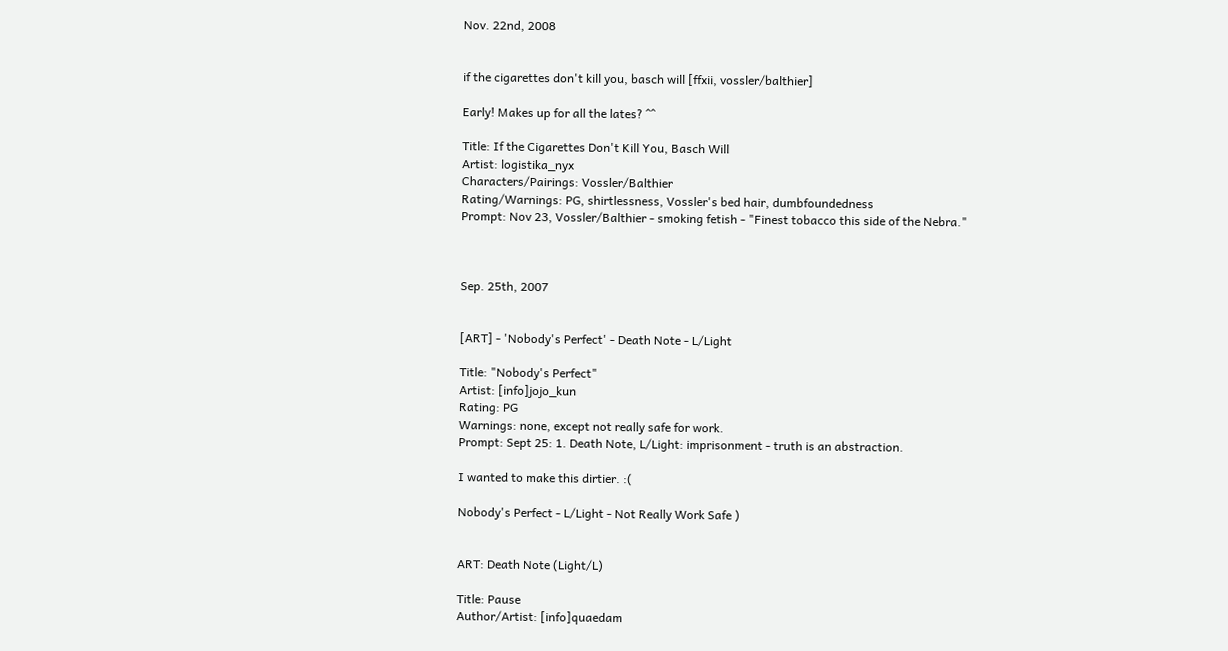Nov. 22nd, 2008


if the cigarettes don't kill you, basch will [ffxii, vossler/balthier]

Early! Makes up for all the lates? ^^

Title: If the Cigarettes Don't Kill You, Basch Will
Artist: logistika_nyx
Characters/Pairings: Vossler/Balthier
Rating/Warnings: PG, shirtlessness, Vossler's bed hair, dumbfoundedness
Prompt: Nov 23, Vossler/Balthier - smoking fetish - "Finest tobacco this side of the Nebra."



Sep. 25th, 2007


[ART] - 'Nobody's Perfect' - Death Note - L/Light

Title: "Nobody's Perfect"
Artist: [info]jojo_kun
Rating: PG
Warnings: none, except not really safe for work.
Prompt: Sept 25: 1. Death Note, L/Light: imprisonment - truth is an abstraction.

I wanted to make this dirtier. :(

Nobody's Perfect - L/Light - Not Really Work Safe )


ART: Death Note (Light/L)

Title: Pause
Author/Artist: [info]quaedam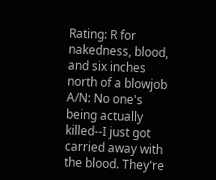Rating: R for nakedness, blood, and six inches north of a blowjob
A/N: No one's being actually killed--I just got carried away with the blood. They're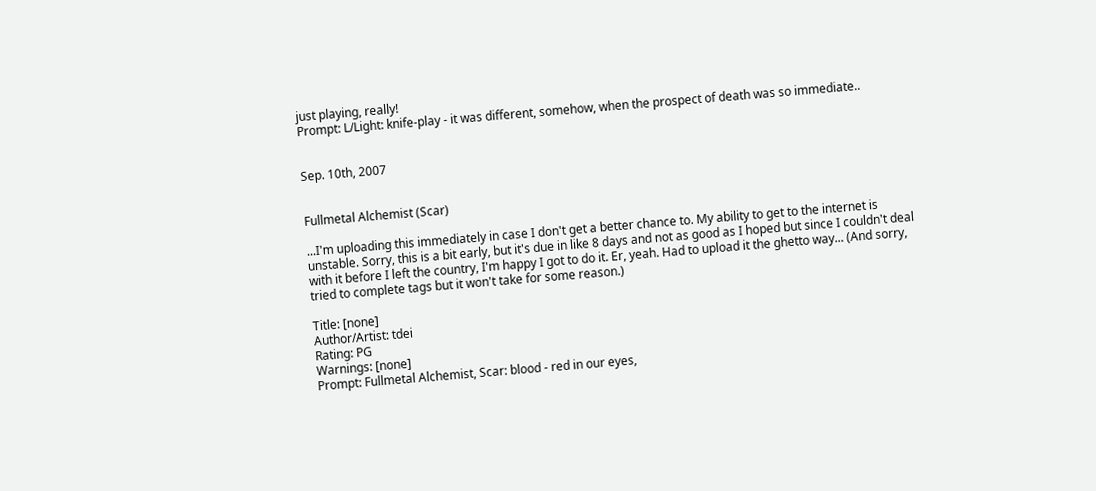just playing, really!
Prompt: L/Light: knife-play - it was different, somehow, when the prospect of death was so immediate..


Sep. 10th, 2007


Fullmetal Alchemist (Scar)

...I'm uploading this immediately in case I don't get a better chance to. My ability to get to the internet is unstable. Sorry, this is a bit early, but it's due in like 8 days and not as good as I hoped but since I couldn't deal with it before I left the country, I'm happy I got to do it. Er, yeah. Had to upload it the ghetto way... (And sorry, tried to complete tags but it won't take for some reason.)

Title: [none]
Author/Artist: tdei
Rating: PG
Warnings: [none]
Prompt: Fullmetal Alchemist, Scar: blood - red in our eyes,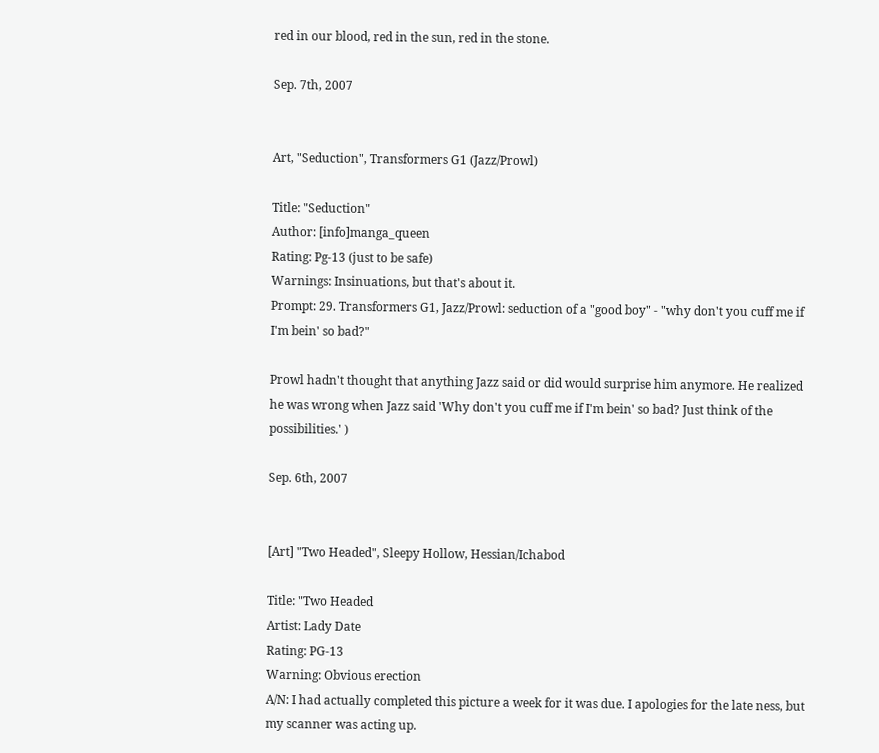red in our blood, red in the sun, red in the stone.

Sep. 7th, 2007


Art, "Seduction", Transformers G1 (Jazz/Prowl)

Title: "Seduction"
Author: [info]manga_queen
Rating: Pg-13 (just to be safe)
Warnings: Insinuations, but that's about it.
Prompt: 29. Transformers G1, Jazz/Prowl: seduction of a "good boy" - "why don't you cuff me if I'm bein' so bad?"

Prowl hadn't thought that anything Jazz said or did would surprise him anymore. He realized he was wrong when Jazz said 'Why don't you cuff me if I'm bein' so bad? Just think of the possibilities.' )

Sep. 6th, 2007


[Art] "Two Headed", Sleepy Hollow, Hessian/Ichabod

Title: "Two Headed
Artist: Lady Date
Rating: PG-13
Warning: Obvious erection
A/N: I had actually completed this picture a week for it was due. I apologies for the late ness, but my scanner was acting up.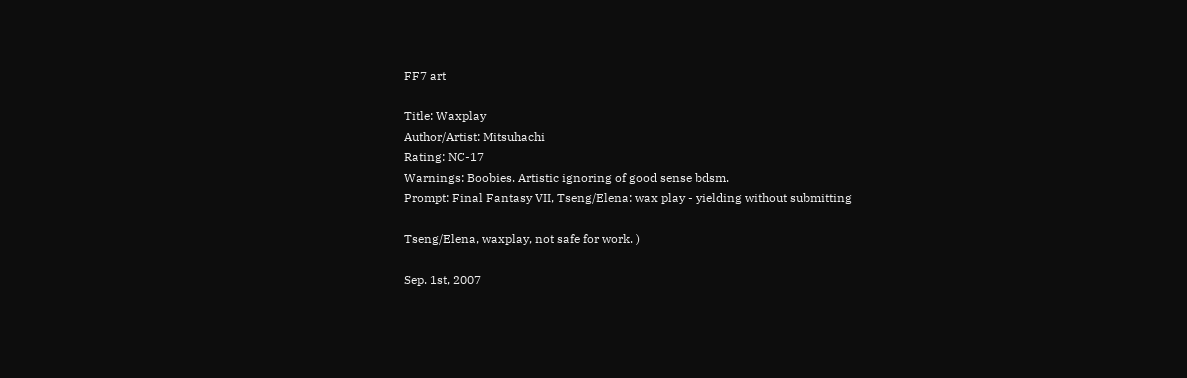FF7 art

Title: Waxplay
Author/Artist: Mitsuhachi
Rating: NC-17
Warnings: Boobies. Artistic ignoring of good sense bdsm.
Prompt: Final Fantasy VII, Tseng/Elena: wax play - yielding without submitting

Tseng/Elena, waxplay, not safe for work. )

Sep. 1st, 2007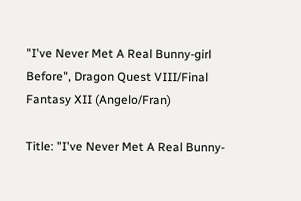"I've Never Met A Real Bunny-girl Before", Dragon Quest VIII/Final Fantasy XII (Angelo/Fran)

Title: "I've Never Met A Real Bunny-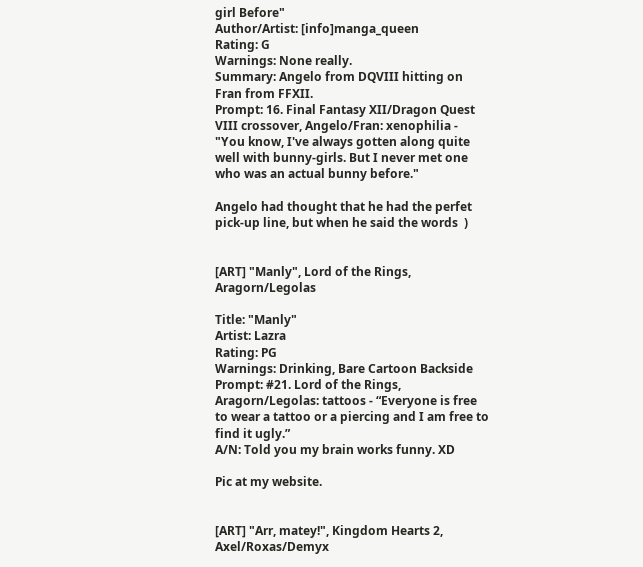girl Before"
Author/Artist: [info]manga_queen
Rating: G
Warnings: None really.
Summary: Angelo from DQVIII hitting on Fran from FFXII.
Prompt: 16. Final Fantasy XII/Dragon Quest VIII crossover, Angelo/Fran: xenophilia - "You know, I've always gotten along quite well with bunny-girls. But I never met one who was an actual bunny before."

Angelo had thought that he had the perfet pick-up line, but when he said the words  )


[ART] "Manly", Lord of the Rings, Aragorn/Legolas

Title: "Manly"
Artist: Lazra
Rating: PG
Warnings: Drinking, Bare Cartoon Backside
Prompt: #21. Lord of the Rings, Aragorn/Legolas: tattoos - “Everyone is free to wear a tattoo or a piercing and I am free to find it ugly.”
A/N: Told you my brain works funny. XD

Pic at my website.


[ART] "Arr, matey!", Kingdom Hearts 2, Axel/Roxas/Demyx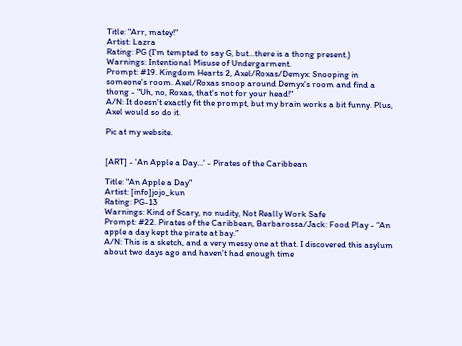Title: "Arr, matey!"
Artist: Lazra
Rating: PG (I'm tempted to say G, but...there is a thong present.)
Warnings: Intentional Misuse of Undergarment.
Prompt: #19. Kingdom Hearts 2, Axel/Roxas/Demyx: Snooping in someone's room. Axel/Roxas snoop around Demyx's room and find a thong - "Uh, no, Roxas, that's not for your head!"
A/N: It doesn't exactly fit the prompt, but my brain works a bit funny. Plus, Axel would so do it.

Pic at my website.


[ART] - 'An Apple a Day...' - Pirates of the Caribbean

Title: "An Apple a Day"
Artist: [info]jojo_kun
Rating: PG-13
Warnings: Kind of Scary, no nudity, Not Really Work Safe
Prompt: #22. Pirates of the Caribbean, Barbarossa/Jack: Food Play - “An apple a day kept the pirate at bay.”
A/N: This is a sketch, and a very messy one at that. I discovered this asylum about two days ago and haven't had enough time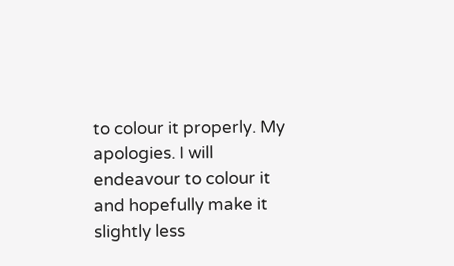to colour it properly. My apologies. I will endeavour to colour it and hopefully make it slightly less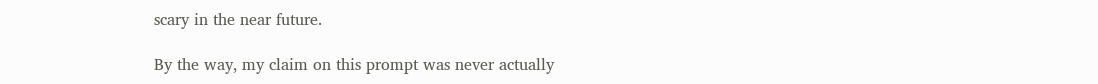scary in the near future.

By the way, my claim on this prompt was never actually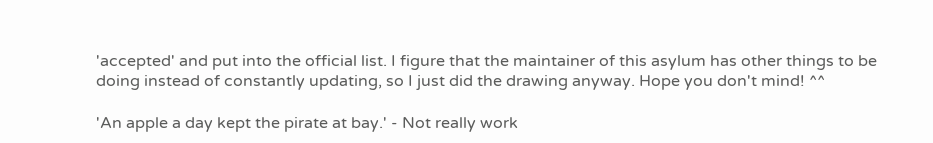'accepted' and put into the official list. I figure that the maintainer of this asylum has other things to be doing instead of constantly updating, so I just did the drawing anyway. Hope you don't mind! ^^

'An apple a day kept the pirate at bay.' - Not really work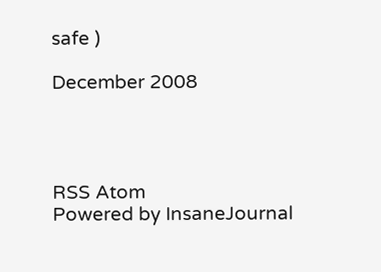safe )

December 2008




RSS Atom
Powered by InsaneJournal